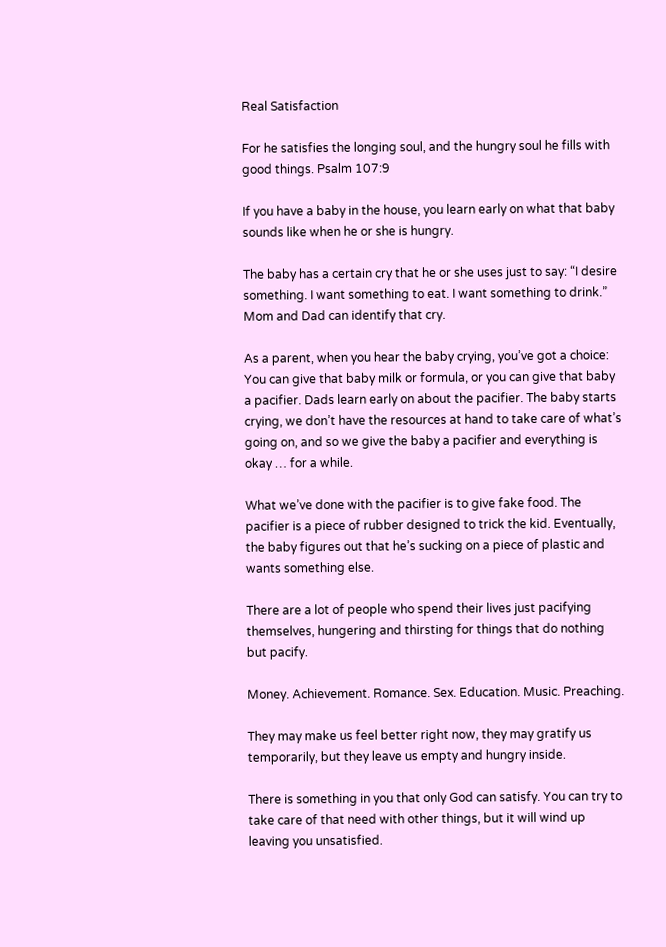Real Satisfaction

For he satisfies the longing soul, and the hungry soul he fills with good things. Psalm 107:9

If you have a baby in the house, you learn early on what that baby sounds like when he or she is hungry.

The baby has a certain cry that he or she uses just to say: “I desire something. I want something to eat. I want something to drink.” Mom and Dad can identify that cry.

As a parent, when you hear the baby crying, you’ve got a choice: You can give that baby milk or formula, or you can give that baby a pacifier. Dads learn early on about the pacifier. The baby starts crying, we don’t have the resources at hand to take care of what’s going on, and so we give the baby a pacifier and everything is okay … for a while.

What we’ve done with the pacifier is to give fake food. The pacifier is a piece of rubber designed to trick the kid. Eventually, the baby figures out that he’s sucking on a piece of plastic and wants something else.

There are a lot of people who spend their lives just pacifying themselves, hungering and thirsting for things that do nothing but pacify.

Money. Achievement. Romance. Sex. Education. Music. Preaching.

They may make us feel better right now, they may gratify us temporarily, but they leave us empty and hungry inside.

There is something in you that only God can satisfy. You can try to take care of that need with other things, but it will wind up leaving you unsatisfied.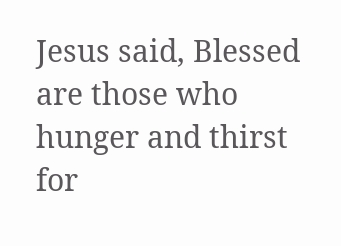Jesus said, Blessed are those who hunger and thirst for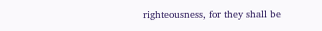righteousness, for they shall be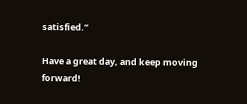satisfied.”

Have a great day, and keep moving forward!